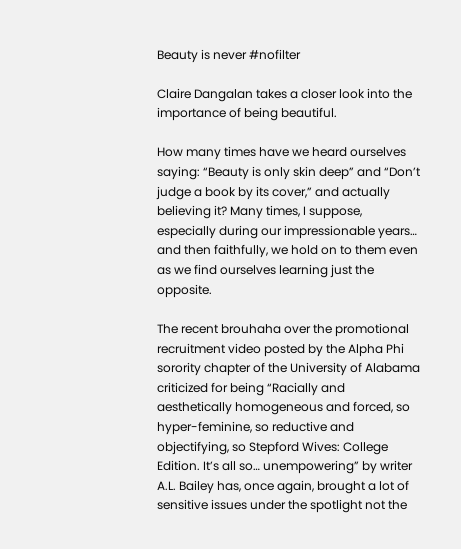Beauty is never #nofilter

Claire Dangalan takes a closer look into the importance of being beautiful.

How many times have we heard ourselves saying: “Beauty is only skin deep” and “Don’t judge a book by its cover,” and actually believing it? Many times, I suppose, especially during our impressionable years… and then faithfully, we hold on to them even as we find ourselves learning just the opposite.

The recent brouhaha over the promotional recruitment video posted by the Alpha Phi sorority chapter of the University of Alabama criticized for being “Racially and aesthetically homogeneous and forced, so hyper-feminine, so reductive and objectifying, so Stepford Wives: College Edition. It’s all so… unempowering” by writer A.L. Bailey has, once again, brought a lot of sensitive issues under the spotlight not the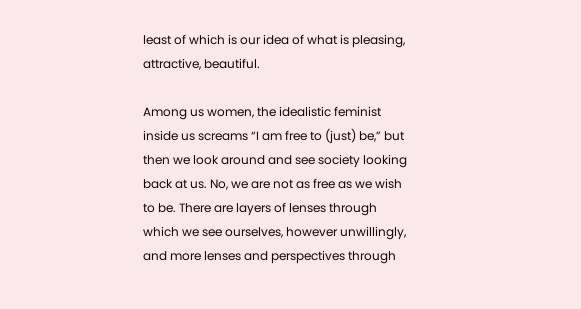least of which is our idea of what is pleasing, attractive, beautiful.

Among us women, the idealistic feminist inside us screams “I am free to (just) be,” but then we look around and see society looking back at us. No, we are not as free as we wish to be. There are layers of lenses through which we see ourselves, however unwillingly, and more lenses and perspectives through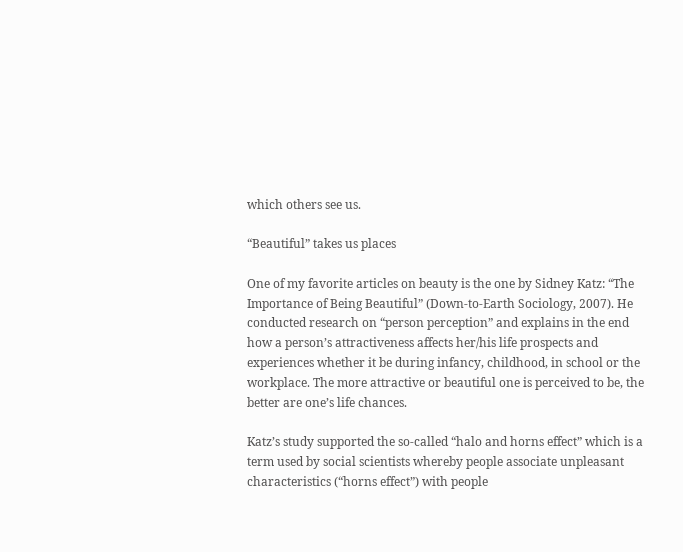which others see us.

“Beautiful” takes us places

One of my favorite articles on beauty is the one by Sidney Katz: “The Importance of Being Beautiful” (Down-to-Earth Sociology, 2007). He conducted research on “person perception” and explains in the end how a person’s attractiveness affects her/his life prospects and experiences whether it be during infancy, childhood, in school or the workplace. The more attractive or beautiful one is perceived to be, the better are one’s life chances.

Katz’s study supported the so-called “halo and horns effect” which is a term used by social scientists whereby people associate unpleasant characteristics (“horns effect”) with people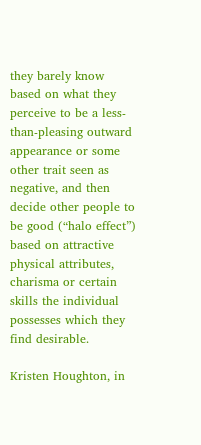they barely know based on what they perceive to be a less-than-pleasing outward appearance or some other trait seen as negative, and then decide other people to be good (“halo effect”) based on attractive physical attributes, charisma or certain skills the individual possesses which they find desirable.

Kristen Houghton, in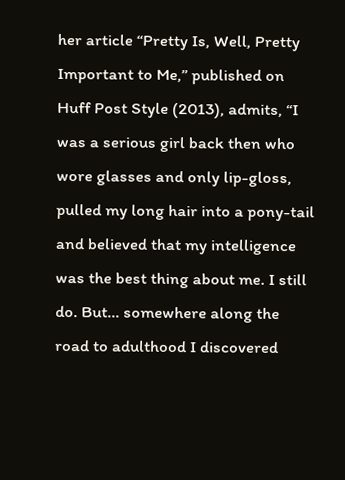her article “Pretty Is, Well, Pretty Important to Me,” published on Huff Post Style (2013), admits, “I was a serious girl back then who wore glasses and only lip-gloss, pulled my long hair into a pony-tail and believed that my intelligence was the best thing about me. I still do. But… somewhere along the road to adulthood I discovered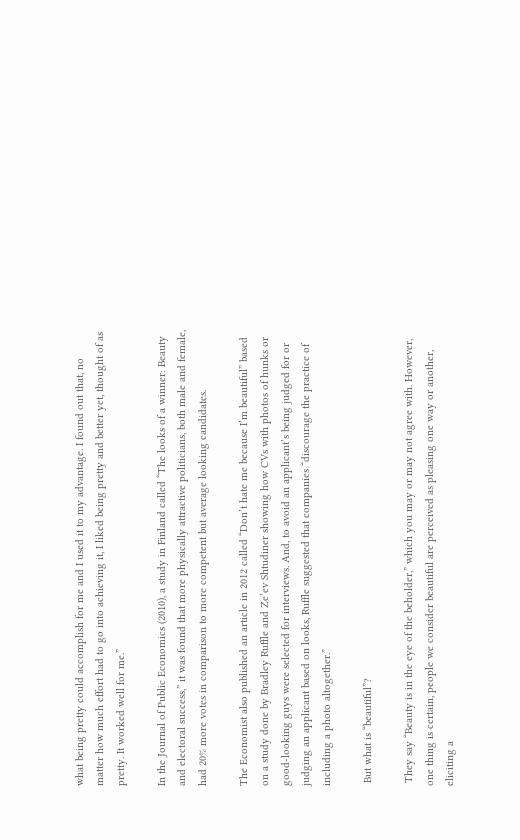what being pretty could accomplish for me and I used it to my advantage. I found out that, no matter how much effort had to go into achieving it, I liked being pretty and better yet, thought of as pretty. It worked well for me.”

In the Journal of Public Economics (2010), a study in Finland called “The looks of a winner: Beauty and electoral success,” it was found that more physically attractive politicians, both male and female, had 20% more votes in comparison to more competent but average looking candidates.

The Economist also published an article in 2012 called “Don’t hate me because I’m beautiful” based on a study done by Bradley Ruffle and Ze’ev Shtudiner showing how CVs with photos of hunks or good-looking guys were selected for interviews. And, to avoid an applicant’s being judged for or judging an applicant based on looks, Ruffle suggested that companies “discourage the practice of including a photo altogether.”

 But what is “beautiful”?

 They say “Beauty is in the eye of the beholder,” which you may or may not agree with. However, one thing is certain, people we consider beautiful are perceived as pleasing one way or another, eliciting a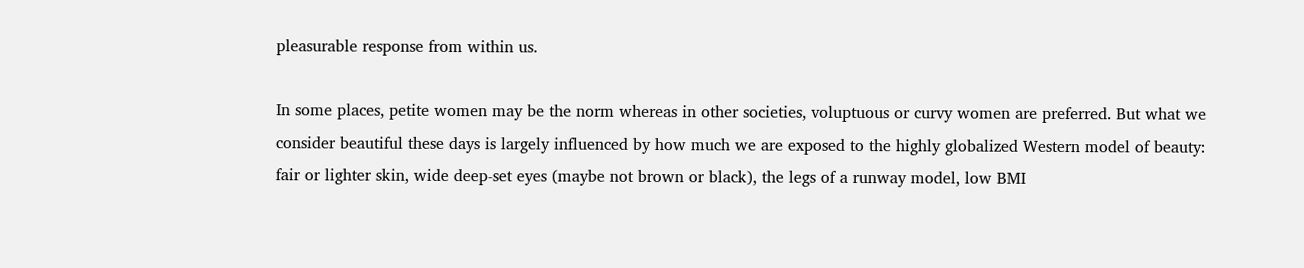pleasurable response from within us.

In some places, petite women may be the norm whereas in other societies, voluptuous or curvy women are preferred. But what we consider beautiful these days is largely influenced by how much we are exposed to the highly globalized Western model of beauty: fair or lighter skin, wide deep-set eyes (maybe not brown or black), the legs of a runway model, low BMI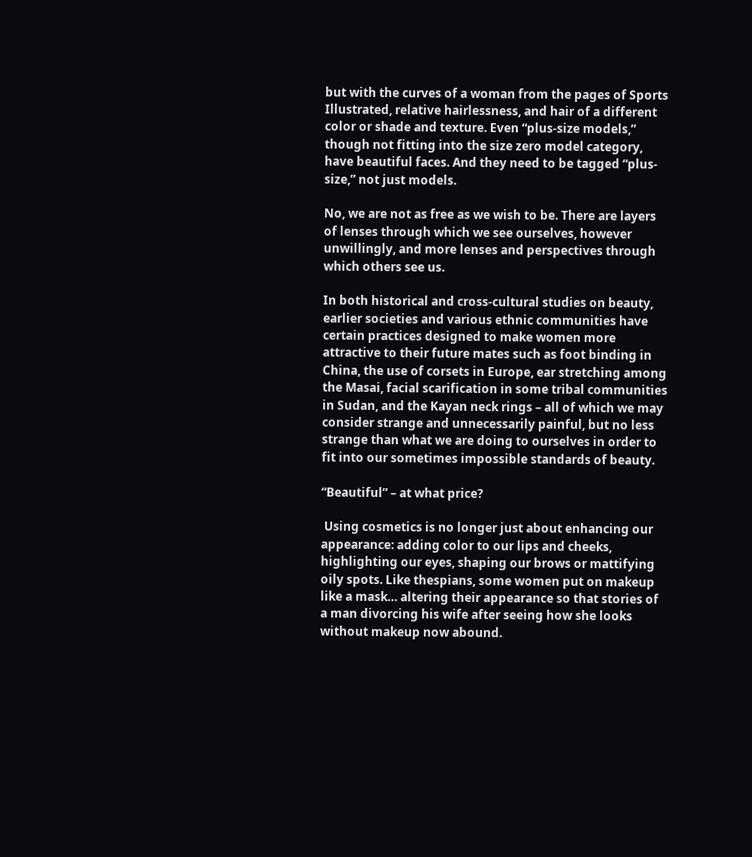but with the curves of a woman from the pages of Sports Illustrated, relative hairlessness, and hair of a different color or shade and texture. Even “plus-size models,” though not fitting into the size zero model category, have beautiful faces. And they need to be tagged “plus-size,” not just models.

No, we are not as free as we wish to be. There are layers of lenses through which we see ourselves, however unwillingly, and more lenses and perspectives through which others see us.

In both historical and cross-cultural studies on beauty, earlier societies and various ethnic communities have certain practices designed to make women more attractive to their future mates such as foot binding in China, the use of corsets in Europe, ear stretching among the Masai, facial scarification in some tribal communities in Sudan, and the Kayan neck rings – all of which we may consider strange and unnecessarily painful, but no less strange than what we are doing to ourselves in order to fit into our sometimes impossible standards of beauty.

“Beautiful” – at what price?

 Using cosmetics is no longer just about enhancing our appearance: adding color to our lips and cheeks, highlighting our eyes, shaping our brows or mattifying oily spots. Like thespians, some women put on makeup like a mask… altering their appearance so that stories of a man divorcing his wife after seeing how she looks without makeup now abound.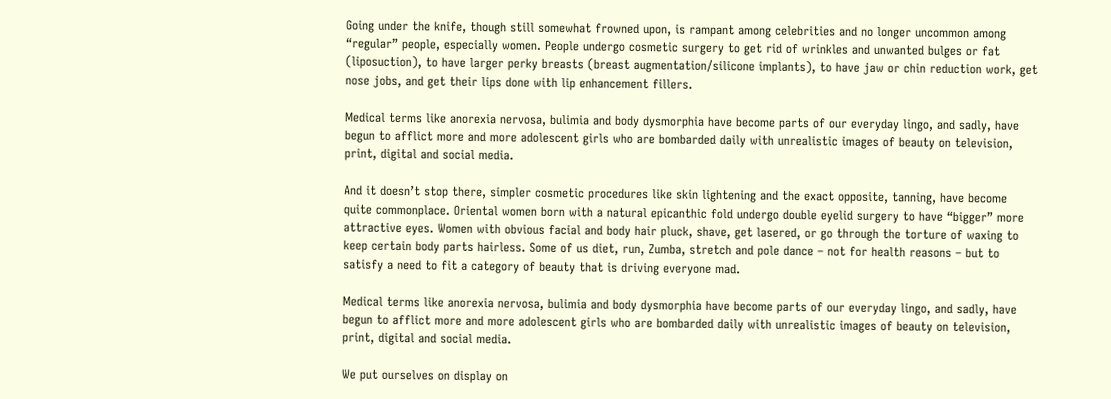Going under the knife, though still somewhat frowned upon, is rampant among celebrities and no longer uncommon among “regular” people, especially women. People undergo cosmetic surgery to get rid of wrinkles and unwanted bulges or fat (liposuction), to have larger perky breasts (breast augmentation/silicone implants), to have jaw or chin reduction work, get nose jobs, and get their lips done with lip enhancement fillers.

Medical terms like anorexia nervosa, bulimia and body dysmorphia have become parts of our everyday lingo, and sadly, have begun to afflict more and more adolescent girls who are bombarded daily with unrealistic images of beauty on television, print, digital and social media.

And it doesn’t stop there, simpler cosmetic procedures like skin lightening and the exact opposite, tanning, have become quite commonplace. Oriental women born with a natural epicanthic fold undergo double eyelid surgery to have “bigger” more attractive eyes. Women with obvious facial and body hair pluck, shave, get lasered, or go through the torture of waxing to keep certain body parts hairless. Some of us diet, run, Zumba, stretch and pole dance – not for health reasons – but to satisfy a need to fit a category of beauty that is driving everyone mad.

Medical terms like anorexia nervosa, bulimia and body dysmorphia have become parts of our everyday lingo, and sadly, have begun to afflict more and more adolescent girls who are bombarded daily with unrealistic images of beauty on television, print, digital and social media.

We put ourselves on display on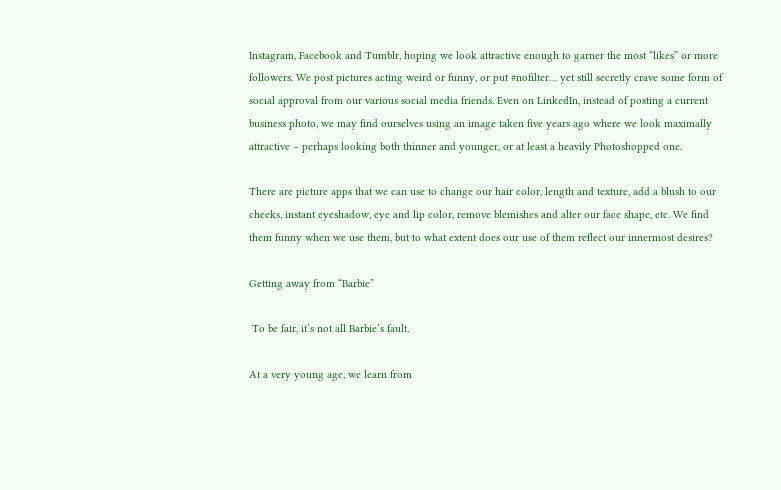Instagram, Facebook and Tumblr, hoping we look attractive enough to garner the most “likes” or more followers. We post pictures acting weird or funny, or put #nofilter… yet still secretly crave some form of social approval from our various social media friends. Even on LinkedIn, instead of posting a current business photo, we may find ourselves using an image taken five years ago where we look maximally attractive – perhaps looking both thinner and younger, or at least a heavily Photoshopped one.

There are picture apps that we can use to change our hair color, length and texture, add a blush to our cheeks, instant eyeshadow, eye and lip color, remove blemishes and alter our face shape, etc. We find them funny when we use them, but to what extent does our use of them reflect our innermost desires?

Getting away from “Barbie”

 To be fair, it’s not all Barbie’s fault.

At a very young age, we learn from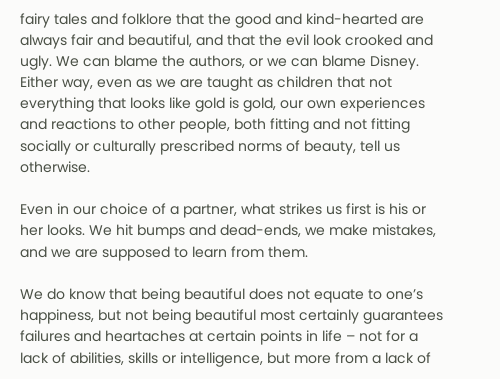fairy tales and folklore that the good and kind-hearted are always fair and beautiful, and that the evil look crooked and ugly. We can blame the authors, or we can blame Disney. Either way, even as we are taught as children that not everything that looks like gold is gold, our own experiences and reactions to other people, both fitting and not fitting socially or culturally prescribed norms of beauty, tell us otherwise.

Even in our choice of a partner, what strikes us first is his or her looks. We hit bumps and dead-ends, we make mistakes, and we are supposed to learn from them.

We do know that being beautiful does not equate to one’s happiness, but not being beautiful most certainly guarantees failures and heartaches at certain points in life – not for a lack of abilities, skills or intelligence, but more from a lack of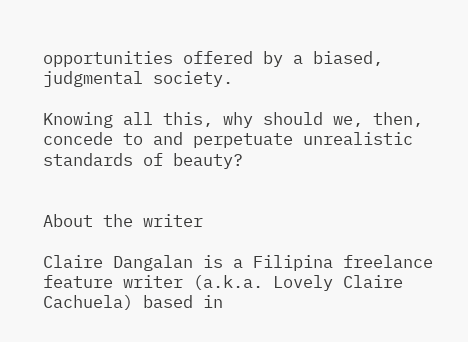opportunities offered by a biased, judgmental society.

Knowing all this, why should we, then, concede to and perpetuate unrealistic standards of beauty?


About the writer

Claire Dangalan is a Filipina freelance feature writer (a.k.a. Lovely Claire Cachuela) based in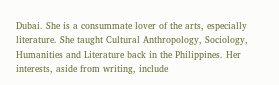Dubai. She is a consummate lover of the arts, especially literature. She taught Cultural Anthropology, Sociology, Humanities and Literature back in the Philippines. Her interests, aside from writing, include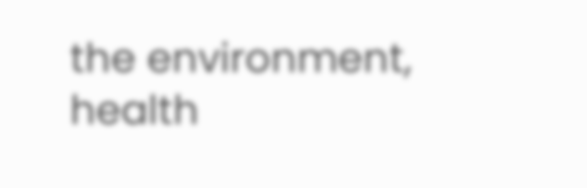the environment, health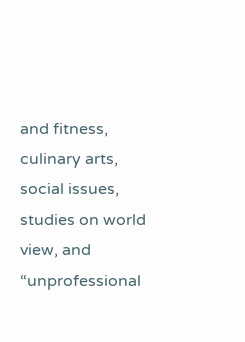and fitness, culinary arts, social issues, studies on world view, and “unprofessional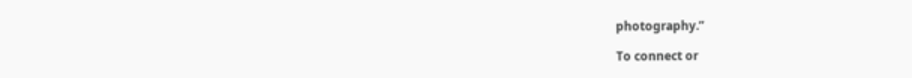photography.”

To connect or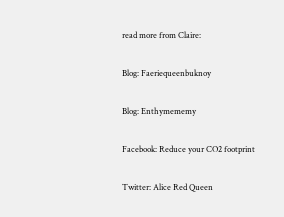read more from Claire:

Blog: Faeriequeenbuknoy

Blog: Enthymememy

Facebook: Reduce your CO2 footprint

Twitter: Alice Red Queen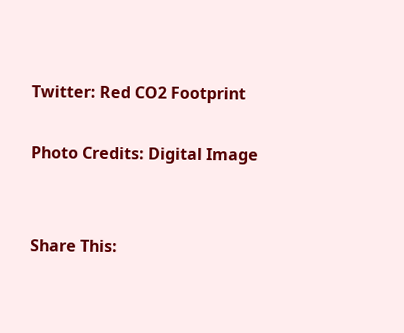Twitter: Red CO2 Footprint

Photo Credits: Digital Image


Share This: